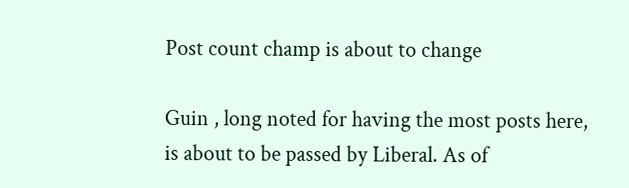Post count champ is about to change

Guin , long noted for having the most posts here, is about to be passed by Liberal. As of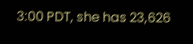3:00 PDT, she has 23,626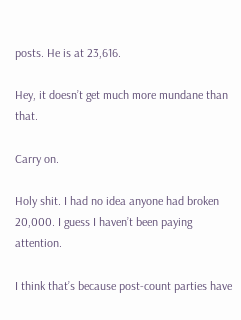posts. He is at 23,616.

Hey, it doesn’t get much more mundane than that.

Carry on.

Holy shit. I had no idea anyone had broken 20,000. I guess I haven’t been paying attention.

I think that’s because post-count parties have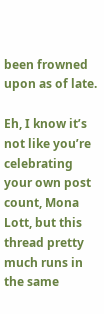been frowned upon as of late.

Eh, I know it’s not like you’re celebrating your own post count, Mona Lott, but this thread pretty much runs in the same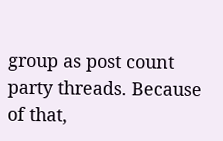group as post count party threads. Because of that,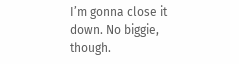I’m gonna close it down. No biggie, though.